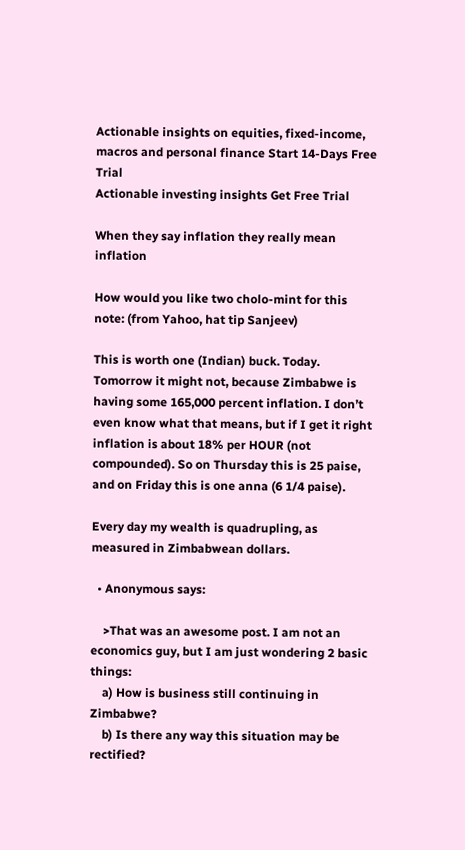Actionable insights on equities, fixed-income, macros and personal finance Start 14-Days Free Trial
Actionable investing insights Get Free Trial

When they say inflation they really mean inflation

How would you like two cholo-mint for this note: (from Yahoo, hat tip Sanjeev)

This is worth one (Indian) buck. Today. Tomorrow it might not, because Zimbabwe is having some 165,000 percent inflation. I don’t even know what that means, but if I get it right inflation is about 18% per HOUR (not compounded). So on Thursday this is 25 paise, and on Friday this is one anna (6 1/4 paise).

Every day my wealth is quadrupling, as measured in Zimbabwean dollars.

  • Anonymous says:

    >That was an awesome post. I am not an economics guy, but I am just wondering 2 basic things:
    a) How is business still continuing in Zimbabwe?
    b) Is there any way this situation may be rectified?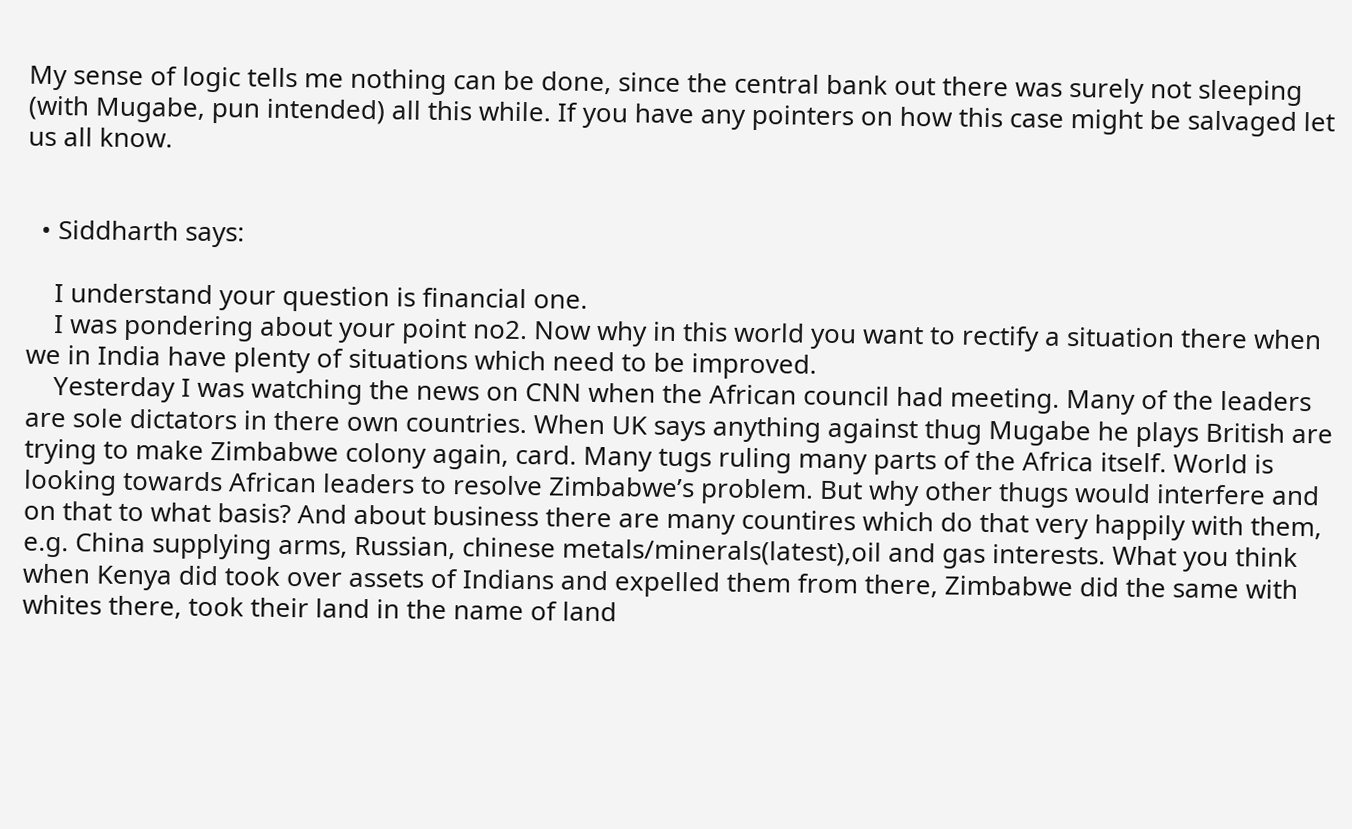My sense of logic tells me nothing can be done, since the central bank out there was surely not sleeping (with Mugabe, pun intended) all this while. If you have any pointers on how this case might be salvaged let us all know.


  • Siddharth says:

    I understand your question is financial one.
    I was pondering about your point no2. Now why in this world you want to rectify a situation there when we in India have plenty of situations which need to be improved.
    Yesterday I was watching the news on CNN when the African council had meeting. Many of the leaders are sole dictators in there own countries. When UK says anything against thug Mugabe he plays British are trying to make Zimbabwe colony again, card. Many tugs ruling many parts of the Africa itself. World is looking towards African leaders to resolve Zimbabwe’s problem. But why other thugs would interfere and on that to what basis? And about business there are many countires which do that very happily with them, e.g. China supplying arms, Russian, chinese metals/minerals(latest),oil and gas interests. What you think when Kenya did took over assets of Indians and expelled them from there, Zimbabwe did the same with whites there, took their land in the name of land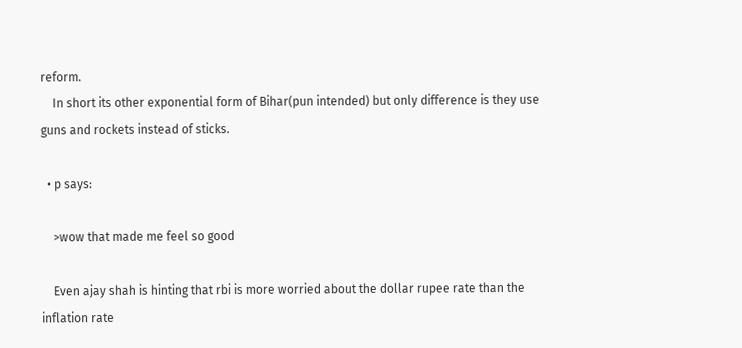reform.
    In short its other exponential form of Bihar(pun intended) but only difference is they use guns and rockets instead of sticks.

  • p says:

    >wow that made me feel so good

    Even ajay shah is hinting that rbi is more worried about the dollar rupee rate than the inflation rate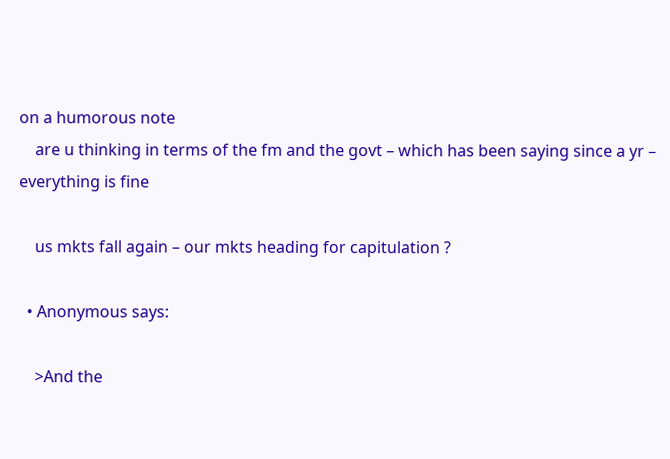on a humorous note
    are u thinking in terms of the fm and the govt – which has been saying since a yr – everything is fine

    us mkts fall again – our mkts heading for capitulation ?

  • Anonymous says:

    >And the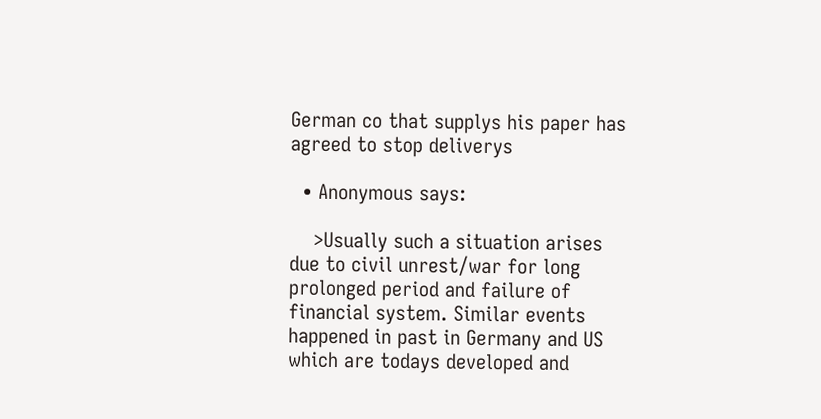German co that supplys his paper has agreed to stop deliverys

  • Anonymous says:

    >Usually such a situation arises due to civil unrest/war for long prolonged period and failure of financial system. Similar events happened in past in Germany and US which are todays developed and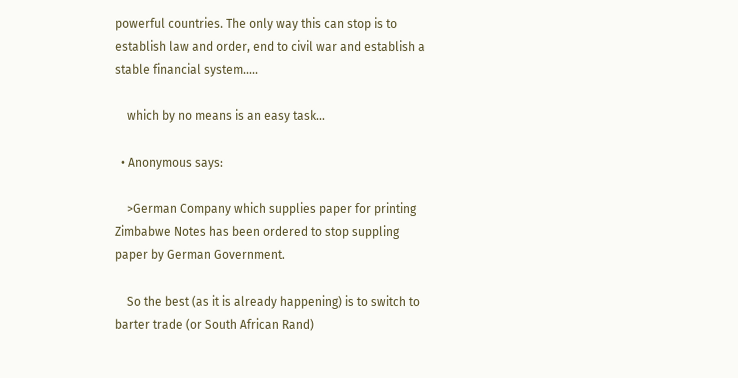powerful countries. The only way this can stop is to establish law and order, end to civil war and establish a stable financial system…..

    which by no means is an easy task…

  • Anonymous says:

    >German Company which supplies paper for printing Zimbabwe Notes has been ordered to stop suppling paper by German Government.

    So the best (as it is already happening) is to switch to barter trade (or South African Rand)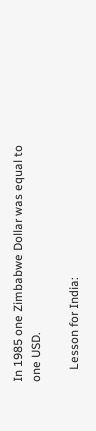In 1985 one Zimbabwe Dollar was equal to one USD.

    Lesson for India: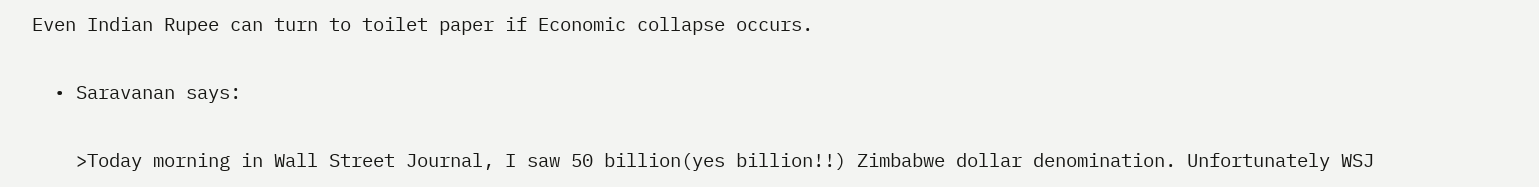Even Indian Rupee can turn to toilet paper if Economic collapse occurs.

  • Saravanan says:

    >Today morning in Wall Street Journal, I saw 50 billion(yes billion!!) Zimbabwe dollar denomination. Unfortunately WSJ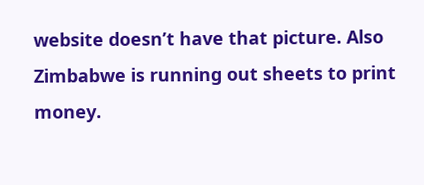website doesn’t have that picture. Also Zimbabwe is running out sheets to print money.